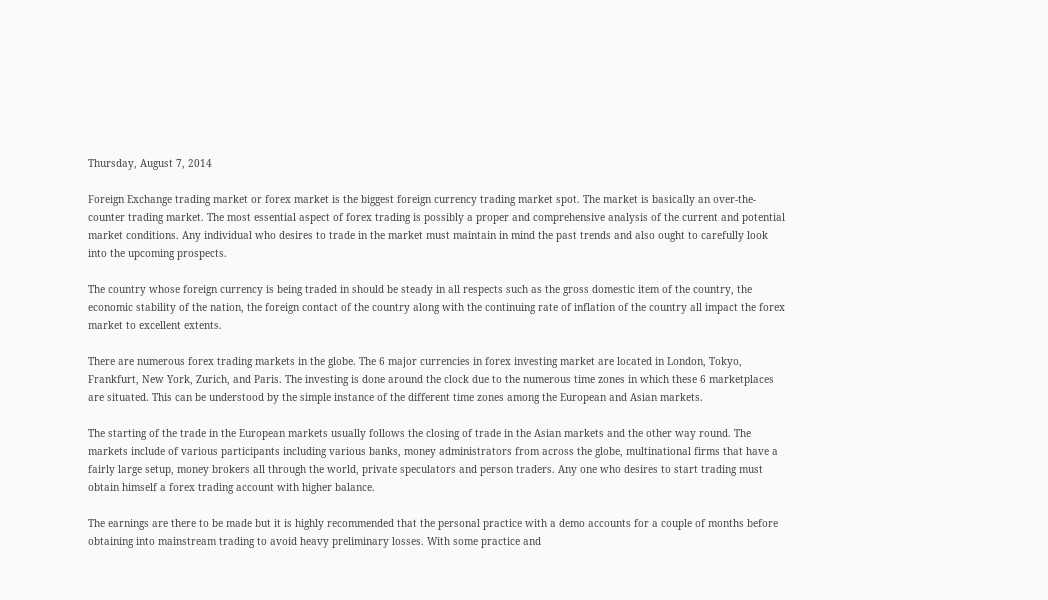Thursday, August 7, 2014

Foreign Exchange trading market or forex market is the biggest foreign currency trading market spot. The market is basically an over-the-counter trading market. The most essential aspect of forex trading is possibly a proper and comprehensive analysis of the current and potential market conditions. Any individual who desires to trade in the market must maintain in mind the past trends and also ought to carefully look into the upcoming prospects.

The country whose foreign currency is being traded in should be steady in all respects such as the gross domestic item of the country, the economic stability of the nation, the foreign contact of the country along with the continuing rate of inflation of the country all impact the forex market to excellent extents.

There are numerous forex trading markets in the globe. The 6 major currencies in forex investing market are located in London, Tokyo, Frankfurt, New York, Zurich, and Paris. The investing is done around the clock due to the numerous time zones in which these 6 marketplaces are situated. This can be understood by the simple instance of the different time zones among the European and Asian markets.

The starting of the trade in the European markets usually follows the closing of trade in the Asian markets and the other way round. The markets include of various participants including various banks, money administrators from across the globe, multinational firms that have a fairly large setup, money brokers all through the world, private speculators and person traders. Any one who desires to start trading must obtain himself a forex trading account with higher balance.

The earnings are there to be made but it is highly recommended that the personal practice with a demo accounts for a couple of months before obtaining into mainstream trading to avoid heavy preliminary losses. With some practice and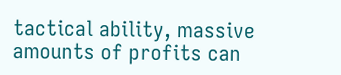tactical ability, massive amounts of profits can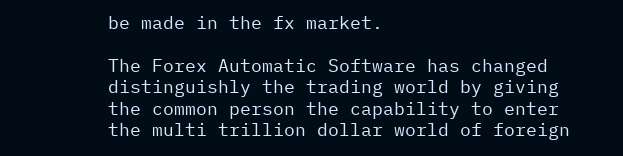be made in the fx market.

The Forex Automatic Software has changed distinguishly the trading world by giving the common person the capability to enter the multi trillion dollar world of foreign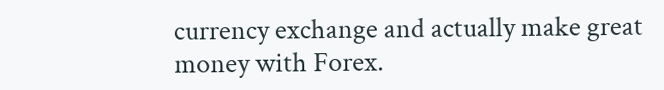currency exchange and actually make great money with Forex.